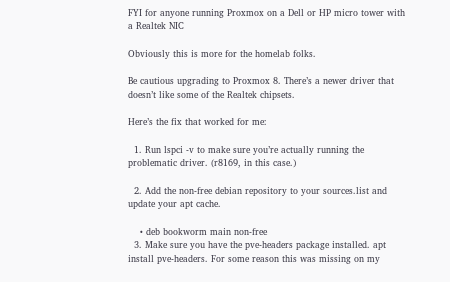FYI for anyone running Proxmox on a Dell or HP micro tower with a Realtek NIC

Obviously this is more for the homelab folks.

Be cautious upgrading to Proxmox 8. There’s a newer driver that doesn’t like some of the Realtek chipsets.

Here’s the fix that worked for me:

  1. Run lspci -v to make sure you’re actually running the problematic driver. (r8169, in this case.)

  2. Add the non-free debian repository to your sources.list and update your apt cache.

    • deb bookworm main non-free
  3. Make sure you have the pve-headers package installed. apt install pve-headers. For some reason this was missing on my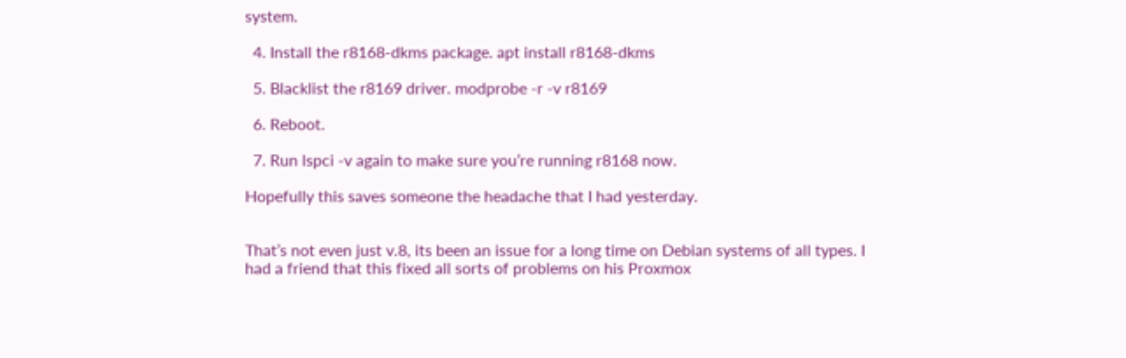system.

  4. Install the r8168-dkms package. apt install r8168-dkms

  5. Blacklist the r8169 driver. modprobe -r -v r8169

  6. Reboot.

  7. Run lspci -v again to make sure you’re running r8168 now.

Hopefully this saves someone the headache that I had yesterday.


That’s not even just v.8, its been an issue for a long time on Debian systems of all types. I had a friend that this fixed all sorts of problems on his Proxmox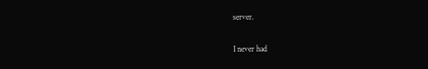server.

I never had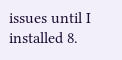issues until I installed 8.